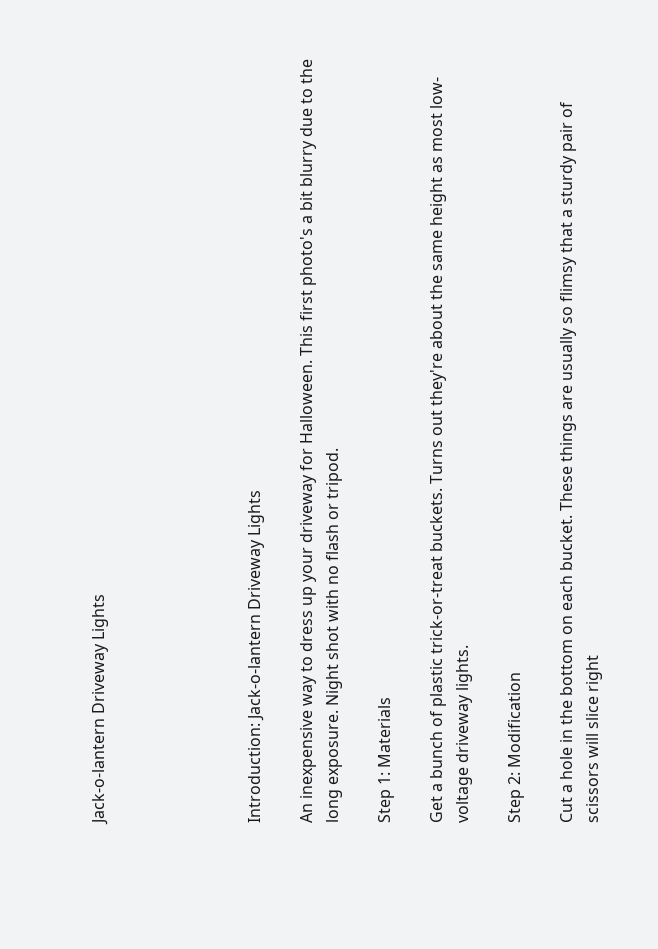Jack-o-lantern Driveway Lights





Introduction: Jack-o-lantern Driveway Lights

An inexpensive way to dress up your driveway for Halloween. This first photo's a bit blurry due to the long exposure. Night shot with no flash or tripod.

Step 1: Materials

Get a bunch of plastic trick-or-treat buckets. Turns out they're about the same height as most low-voltage driveway lights.

Step 2: Modification

Cut a hole in the bottom on each bucket. These things are usually so flimsy that a sturdy pair of scissors will slice right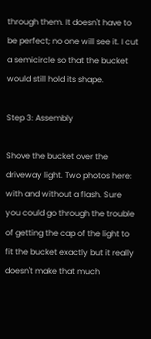through them. It doesn't have to be perfect; no one will see it. I cut a semicircle so that the bucket would still hold its shape.

Step 3: Assembly

Shove the bucket over the driveway light. Two photos here: with and without a flash. Sure you could go through the trouble of getting the cap of the light to fit the bucket exactly but it really doesn't make that much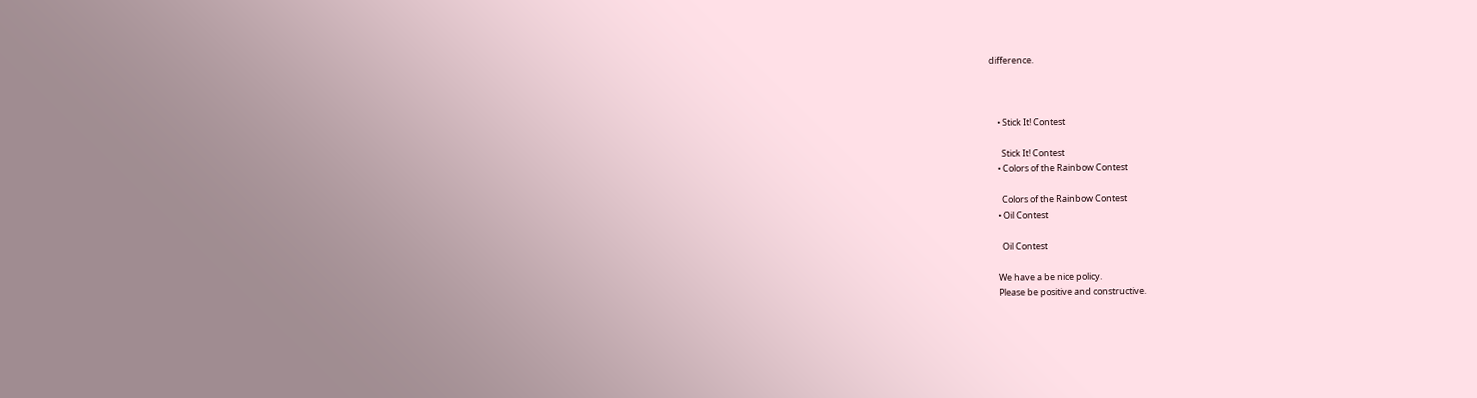difference.



    • Stick It! Contest

      Stick It! Contest
    • Colors of the Rainbow Contest

      Colors of the Rainbow Contest
    • Oil Contest

      Oil Contest

    We have a be nice policy.
    Please be positive and constructive.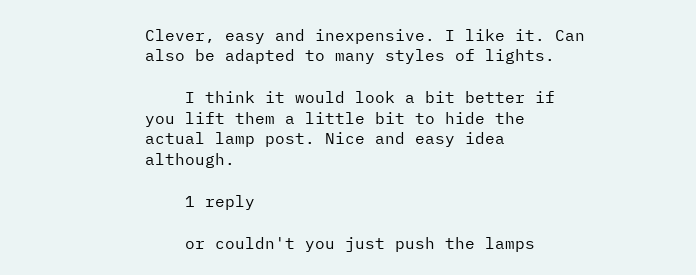Clever, easy and inexpensive. I like it. Can also be adapted to many styles of lights.

    I think it would look a bit better if you lift them a little bit to hide the actual lamp post. Nice and easy idea although.

    1 reply

    or couldn't you just push the lamps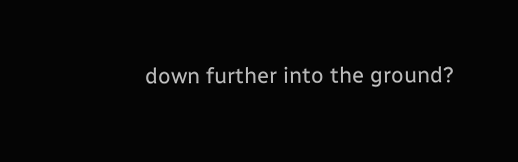down further into the ground?